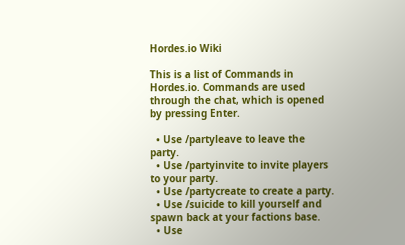Hordes.io Wiki

This is a list of Commands in Hordes.io. Commands are used through the chat, which is opened by pressing Enter.

  • Use /partyleave to leave the party.
  • Use /partyinvite to invite players to your party.
  • Use /partycreate to create a party.
  • Use /suicide to kill yourself and spawn back at your factions base.
  • Use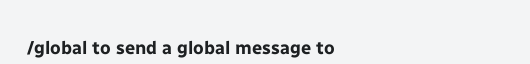/global to send a global message to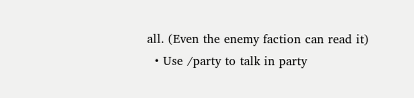all. (Even the enemy faction can read it)
  • Use /party to talk in party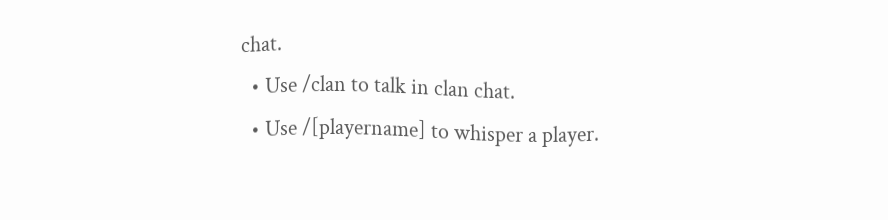chat.
  • Use /clan to talk in clan chat.
  • Use /[playername] to whisper a player.